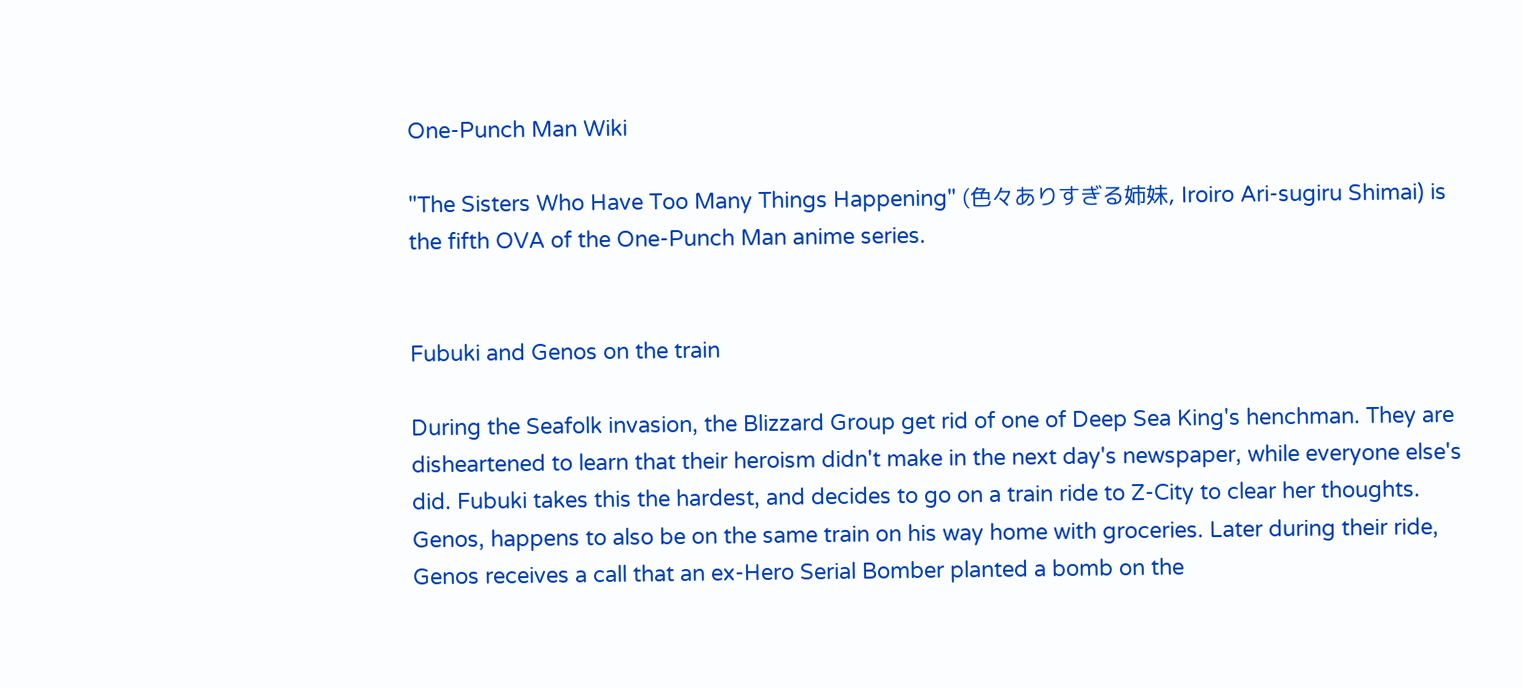One-Punch Man Wiki

"The Sisters Who Have Too Many Things Happening" (色々ありすぎる姉妹, Iroiro Ari-sugiru Shimai) is the fifth OVA of the One-Punch Man anime series.


Fubuki and Genos on the train

During the Seafolk invasion, the Blizzard Group get rid of one of Deep Sea King's henchman. They are disheartened to learn that their heroism didn't make in the next day's newspaper, while everyone else's did. Fubuki takes this the hardest, and decides to go on a train ride to Z-City to clear her thoughts. Genos, happens to also be on the same train on his way home with groceries. Later during their ride, Genos receives a call that an ex-Hero Serial Bomber planted a bomb on the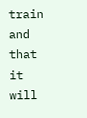train and that it will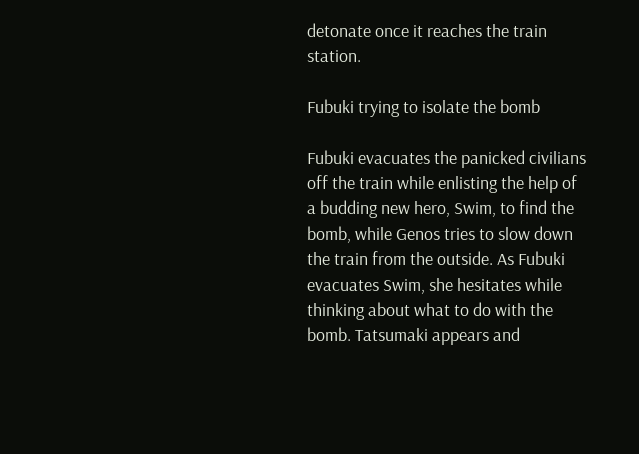detonate once it reaches the train station.

Fubuki trying to isolate the bomb

Fubuki evacuates the panicked civilians off the train while enlisting the help of a budding new hero, Swim, to find the bomb, while Genos tries to slow down the train from the outside. As Fubuki evacuates Swim, she hesitates while thinking about what to do with the bomb. Tatsumaki appears and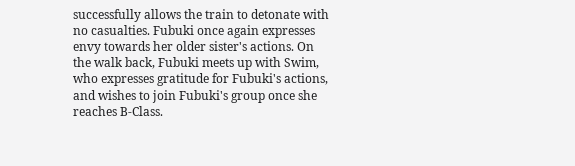successfully allows the train to detonate with no casualties. Fubuki once again expresses envy towards her older sister's actions. On the walk back, Fubuki meets up with Swim, who expresses gratitude for Fubuki's actions, and wishes to join Fubuki's group once she reaches B-Class.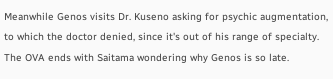Meanwhile Genos visits Dr. Kuseno asking for psychic augmentation, to which the doctor denied, since it's out of his range of specialty. The OVA ends with Saitama wondering why Genos is so late.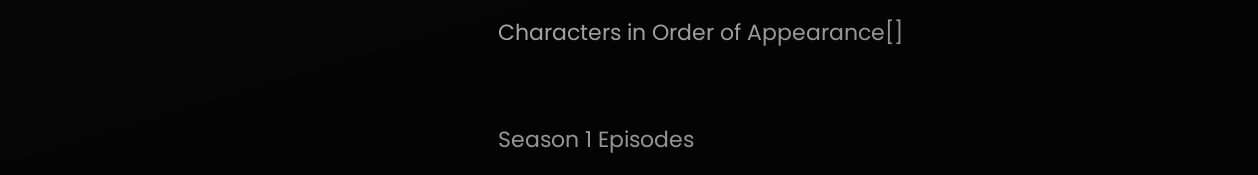Characters in Order of Appearance[]


Season 1 Episodes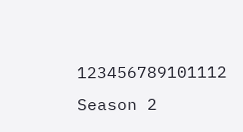123456789101112
Season 2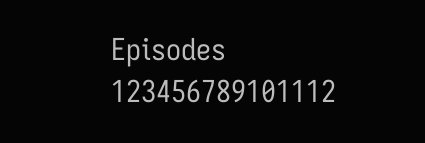Episodes 123456789101112